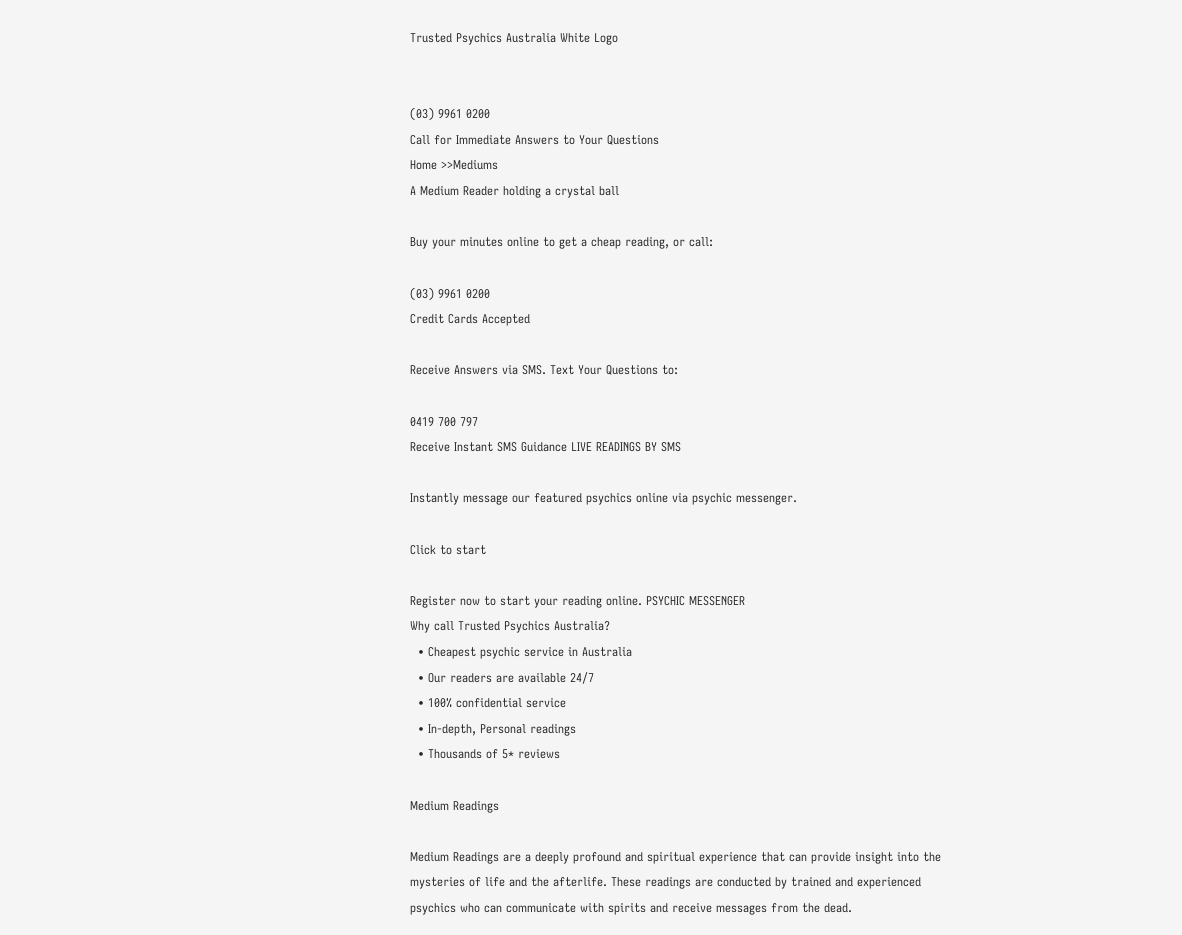Trusted Psychics Australia White Logo


(03) 9961 0200
Call for Immediate Answers to Your Questions
Home >>Mediums
A Medium Reader holding a crystal ball

Buy your minutes online to get a cheap reading, or call:

(03) 9961 0200
Credit Cards Accepted

Receive Answers via SMS. Text Your Questions to:

0419 700 797
Receive Instant SMS Guidance LIVE READINGS BY SMS

Instantly message our featured psychics online via psychic messenger.

Click to start

Register now to start your reading online. PSYCHIC MESSENGER
Why call Trusted Psychics Australia?
  • Cheapest psychic service in Australia
  • Our readers are available 24/7
  • 100% confidential service
  • In-depth, Personal readings
  • Thousands of 5* reviews

Medium Readings

Medium Readings are a deeply profound and spiritual experience that can provide insight into the mysteries of life and the afterlife. These readings are conducted by trained and experienced psychics who can communicate with spirits and receive messages from the dead.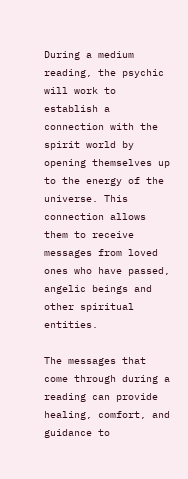During a medium reading, the psychic will work to establish a connection with the spirit world by opening themselves up to the energy of the universe. This connection allows them to receive messages from loved ones who have passed, angelic beings and other spiritual entities.

The messages that come through during a reading can provide healing, comfort, and guidance to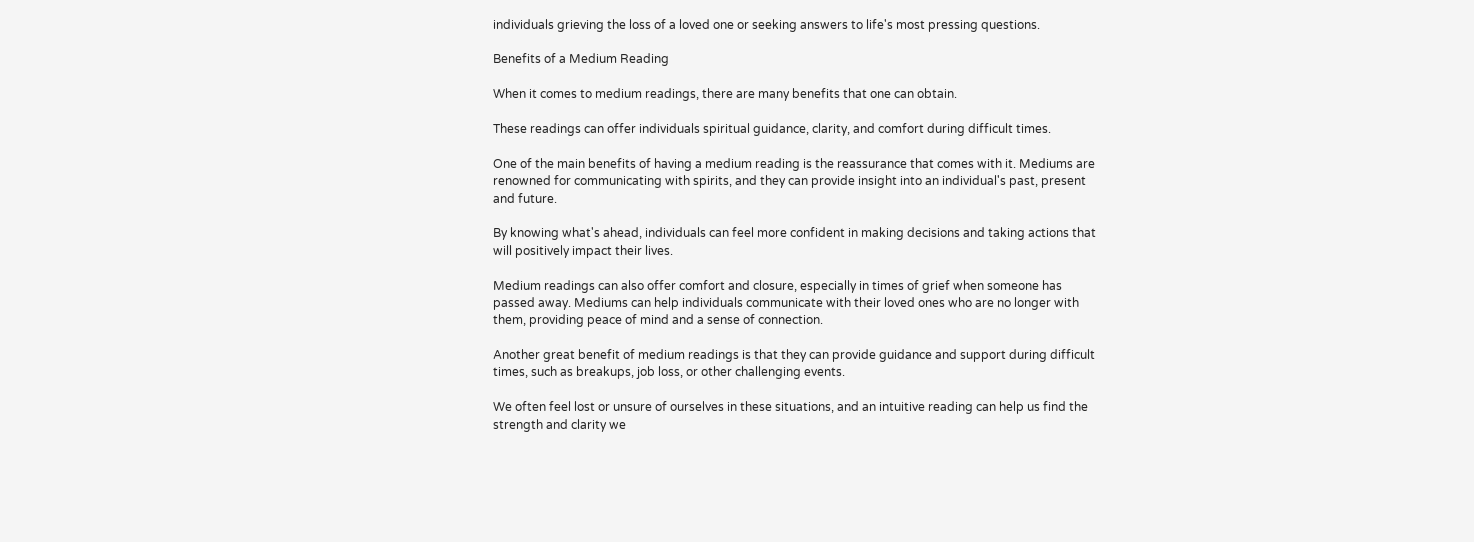individuals grieving the loss of a loved one or seeking answers to life's most pressing questions.

Benefits of a Medium Reading

When it comes to medium readings, there are many benefits that one can obtain.

These readings can offer individuals spiritual guidance, clarity, and comfort during difficult times.

One of the main benefits of having a medium reading is the reassurance that comes with it. Mediums are renowned for communicating with spirits, and they can provide insight into an individual's past, present and future.

By knowing what's ahead, individuals can feel more confident in making decisions and taking actions that will positively impact their lives.

Medium readings can also offer comfort and closure, especially in times of grief when someone has passed away. Mediums can help individuals communicate with their loved ones who are no longer with them, providing peace of mind and a sense of connection.

Another great benefit of medium readings is that they can provide guidance and support during difficult times, such as breakups, job loss, or other challenging events.

We often feel lost or unsure of ourselves in these situations, and an intuitive reading can help us find the strength and clarity we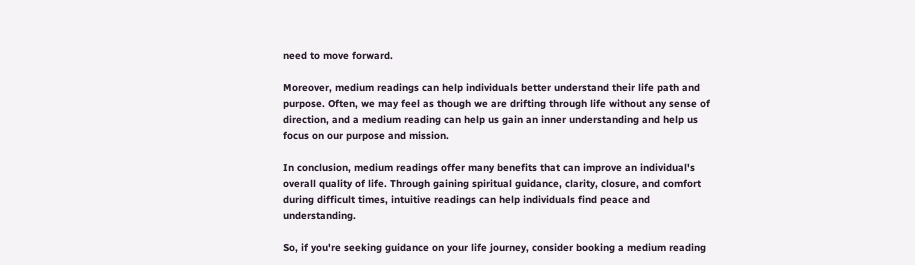need to move forward.

Moreover, medium readings can help individuals better understand their life path and purpose. Often, we may feel as though we are drifting through life without any sense of direction, and a medium reading can help us gain an inner understanding and help us focus on our purpose and mission.

In conclusion, medium readings offer many benefits that can improve an individual's overall quality of life. Through gaining spiritual guidance, clarity, closure, and comfort during difficult times, intuitive readings can help individuals find peace and understanding.

So, if you're seeking guidance on your life journey, consider booking a medium reading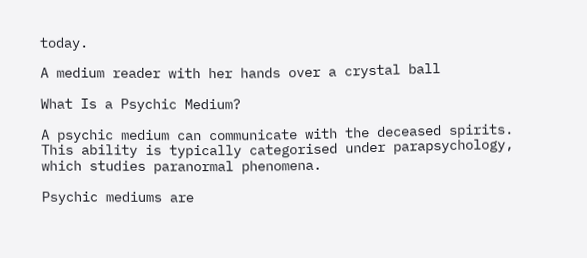today.

A medium reader with her hands over a crystal ball

What Is a Psychic Medium?

A psychic medium can communicate with the deceased spirits. This ability is typically categorised under parapsychology, which studies paranormal phenomena.

Psychic mediums are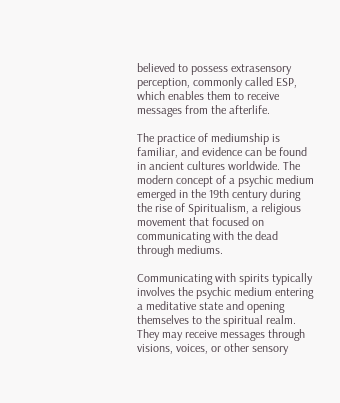believed to possess extrasensory perception, commonly called ESP, which enables them to receive messages from the afterlife.

The practice of mediumship is familiar, and evidence can be found in ancient cultures worldwide. The modern concept of a psychic medium emerged in the 19th century during the rise of Spiritualism, a religious movement that focused on communicating with the dead through mediums.

Communicating with spirits typically involves the psychic medium entering a meditative state and opening themselves to the spiritual realm. They may receive messages through visions, voices, or other sensory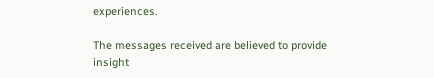experiences.

The messages received are believed to provide insight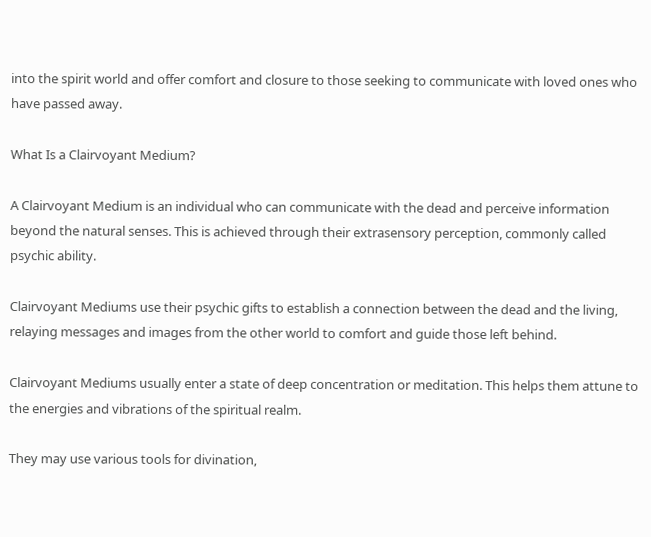into the spirit world and offer comfort and closure to those seeking to communicate with loved ones who have passed away.

What Is a Clairvoyant Medium?

A Clairvoyant Medium is an individual who can communicate with the dead and perceive information beyond the natural senses. This is achieved through their extrasensory perception, commonly called psychic ability.

Clairvoyant Mediums use their psychic gifts to establish a connection between the dead and the living, relaying messages and images from the other world to comfort and guide those left behind.

Clairvoyant Mediums usually enter a state of deep concentration or meditation. This helps them attune to the energies and vibrations of the spiritual realm.

They may use various tools for divination,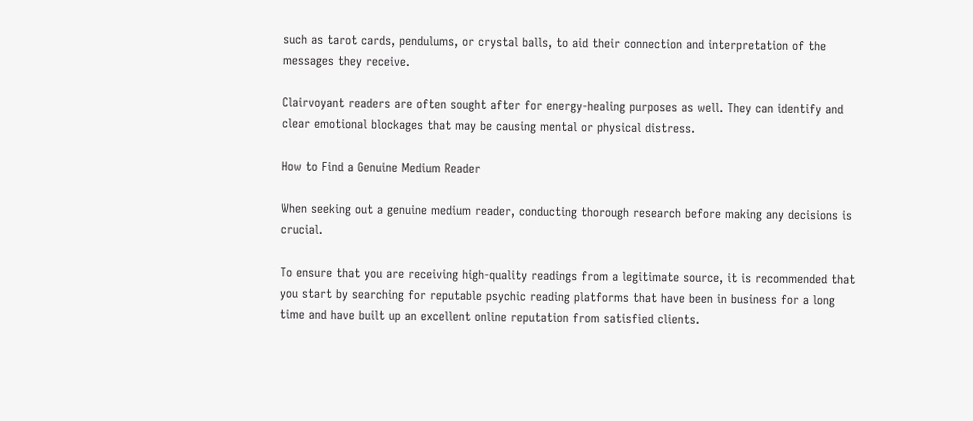such as tarot cards, pendulums, or crystal balls, to aid their connection and interpretation of the messages they receive.

Clairvoyant readers are often sought after for energy-healing purposes as well. They can identify and clear emotional blockages that may be causing mental or physical distress.

How to Find a Genuine Medium Reader

When seeking out a genuine medium reader, conducting thorough research before making any decisions is crucial.

To ensure that you are receiving high-quality readings from a legitimate source, it is recommended that you start by searching for reputable psychic reading platforms that have been in business for a long time and have built up an excellent online reputation from satisfied clients.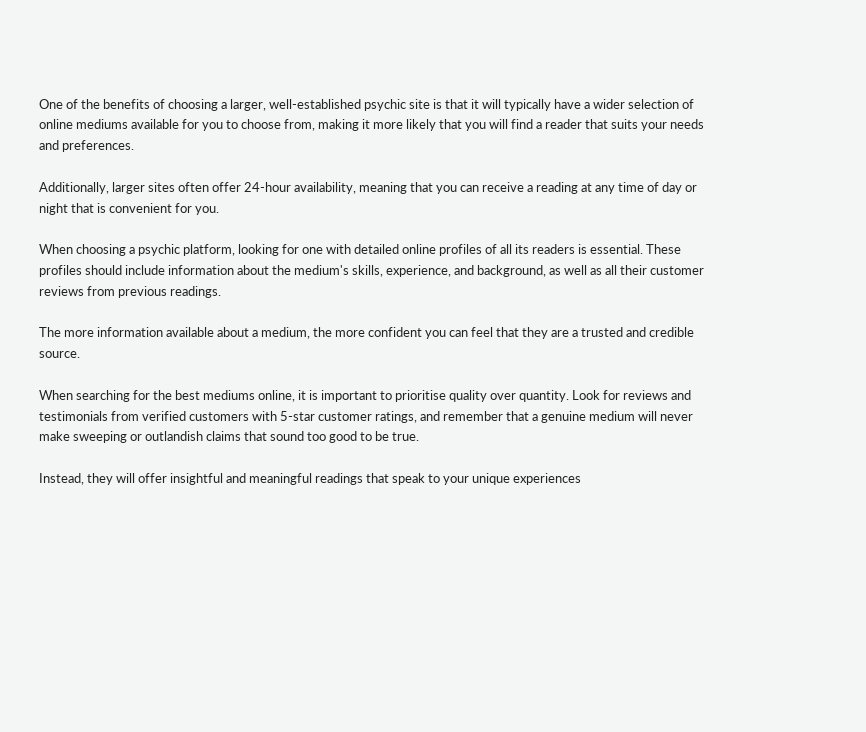One of the benefits of choosing a larger, well-established psychic site is that it will typically have a wider selection of online mediums available for you to choose from, making it more likely that you will find a reader that suits your needs and preferences.

Additionally, larger sites often offer 24-hour availability, meaning that you can receive a reading at any time of day or night that is convenient for you.

When choosing a psychic platform, looking for one with detailed online profiles of all its readers is essential. These profiles should include information about the medium's skills, experience, and background, as well as all their customer reviews from previous readings.

The more information available about a medium, the more confident you can feel that they are a trusted and credible source.

When searching for the best mediums online, it is important to prioritise quality over quantity. Look for reviews and testimonials from verified customers with 5-star customer ratings, and remember that a genuine medium will never make sweeping or outlandish claims that sound too good to be true.

Instead, they will offer insightful and meaningful readings that speak to your unique experiences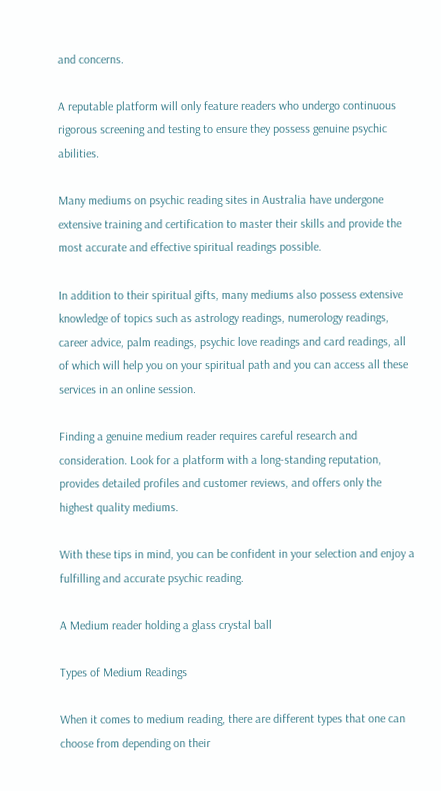and concerns.

A reputable platform will only feature readers who undergo continuous rigorous screening and testing to ensure they possess genuine psychic abilities.

Many mediums on psychic reading sites in Australia have undergone extensive training and certification to master their skills and provide the most accurate and effective spiritual readings possible.

In addition to their spiritual gifts, many mediums also possess extensive knowledge of topics such as astrology readings, numerology readings, career advice, palm readings, psychic love readings and card readings, all of which will help you on your spiritual path and you can access all these services in an online session.

Finding a genuine medium reader requires careful research and consideration. Look for a platform with a long-standing reputation, provides detailed profiles and customer reviews, and offers only the highest quality mediums.

With these tips in mind, you can be confident in your selection and enjoy a fulfilling and accurate psychic reading.

A Medium reader holding a glass crystal ball

Types of Medium Readings

When it comes to medium reading, there are different types that one can choose from depending on their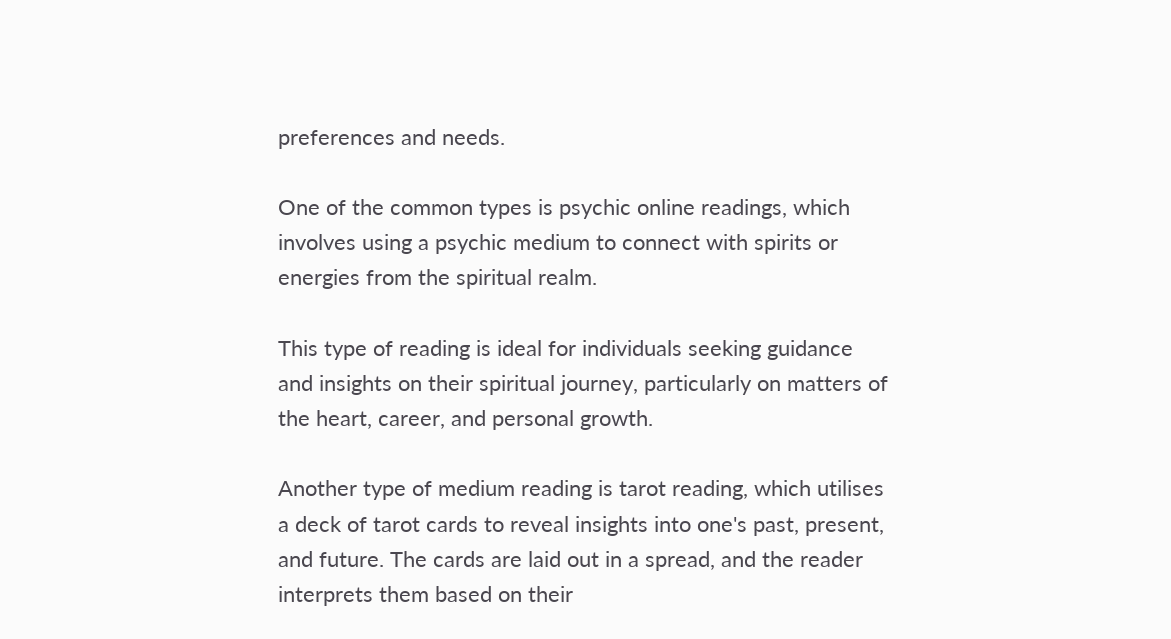preferences and needs.

One of the common types is psychic online readings, which involves using a psychic medium to connect with spirits or energies from the spiritual realm.

This type of reading is ideal for individuals seeking guidance and insights on their spiritual journey, particularly on matters of the heart, career, and personal growth.

Another type of medium reading is tarot reading, which utilises a deck of tarot cards to reveal insights into one's past, present, and future. The cards are laid out in a spread, and the reader interprets them based on their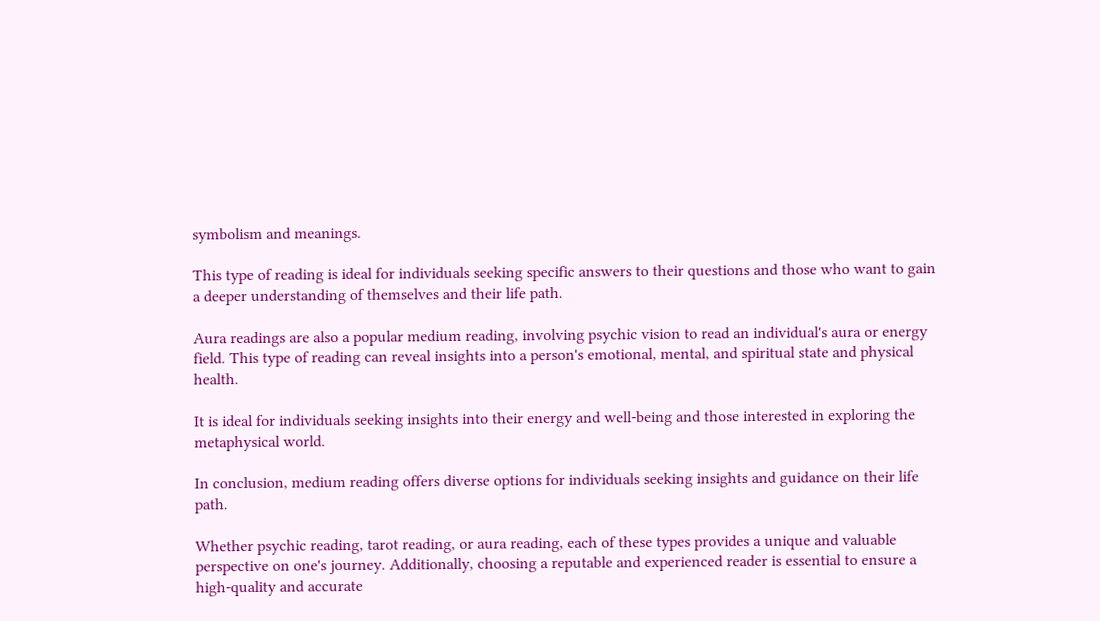symbolism and meanings.

This type of reading is ideal for individuals seeking specific answers to their questions and those who want to gain a deeper understanding of themselves and their life path.

Aura readings are also a popular medium reading, involving psychic vision to read an individual's aura or energy field. This type of reading can reveal insights into a person's emotional, mental, and spiritual state and physical health.

It is ideal for individuals seeking insights into their energy and well-being and those interested in exploring the metaphysical world.

In conclusion, medium reading offers diverse options for individuals seeking insights and guidance on their life path.

Whether psychic reading, tarot reading, or aura reading, each of these types provides a unique and valuable perspective on one's journey. Additionally, choosing a reputable and experienced reader is essential to ensure a high-quality and accurate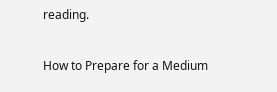reading.

How to Prepare for a Medium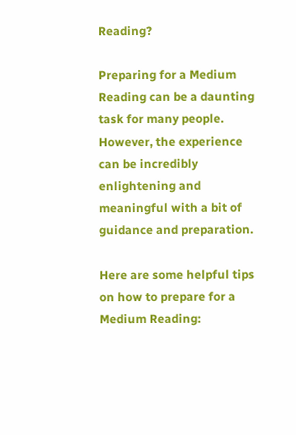Reading?

Preparing for a Medium Reading can be a daunting task for many people. However, the experience can be incredibly enlightening and meaningful with a bit of guidance and preparation.

Here are some helpful tips on how to prepare for a Medium Reading: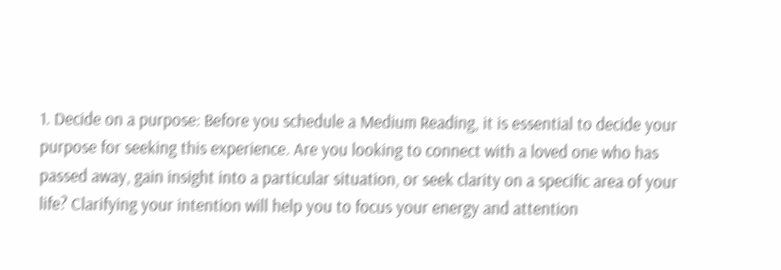1. Decide on a purpose: Before you schedule a Medium Reading, it is essential to decide your purpose for seeking this experience. Are you looking to connect with a loved one who has passed away, gain insight into a particular situation, or seek clarity on a specific area of your life? Clarifying your intention will help you to focus your energy and attention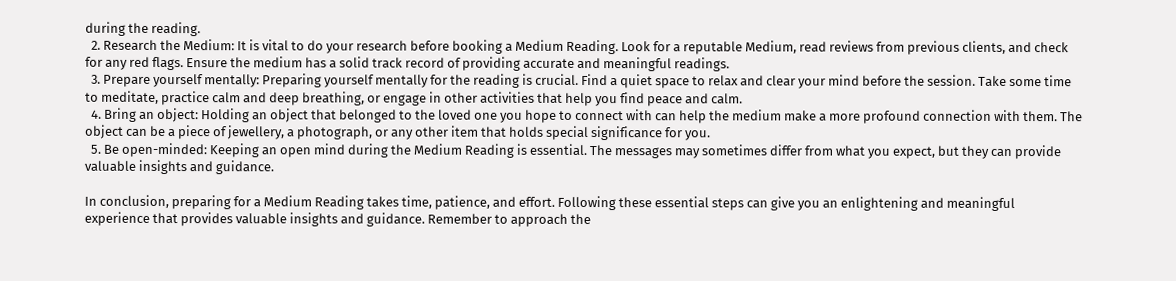during the reading.
  2. Research the Medium: It is vital to do your research before booking a Medium Reading. Look for a reputable Medium, read reviews from previous clients, and check for any red flags. Ensure the medium has a solid track record of providing accurate and meaningful readings.
  3. Prepare yourself mentally: Preparing yourself mentally for the reading is crucial. Find a quiet space to relax and clear your mind before the session. Take some time to meditate, practice calm and deep breathing, or engage in other activities that help you find peace and calm.
  4. Bring an object: Holding an object that belonged to the loved one you hope to connect with can help the medium make a more profound connection with them. The object can be a piece of jewellery, a photograph, or any other item that holds special significance for you.
  5. Be open-minded: Keeping an open mind during the Medium Reading is essential. The messages may sometimes differ from what you expect, but they can provide valuable insights and guidance.

In conclusion, preparing for a Medium Reading takes time, patience, and effort. Following these essential steps can give you an enlightening and meaningful experience that provides valuable insights and guidance. Remember to approach the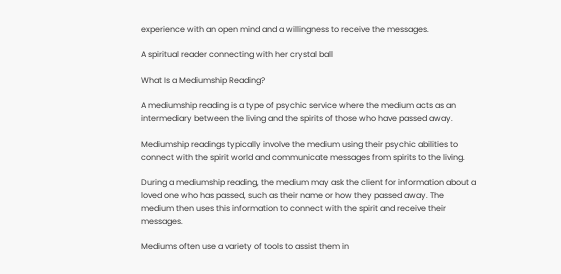experience with an open mind and a willingness to receive the messages.

A spiritual reader connecting with her crystal ball

What Is a Mediumship Reading?

A mediumship reading is a type of psychic service where the medium acts as an intermediary between the living and the spirits of those who have passed away.

Mediumship readings typically involve the medium using their psychic abilities to connect with the spirit world and communicate messages from spirits to the living.

During a mediumship reading, the medium may ask the client for information about a loved one who has passed, such as their name or how they passed away. The medium then uses this information to connect with the spirit and receive their messages.

Mediums often use a variety of tools to assist them in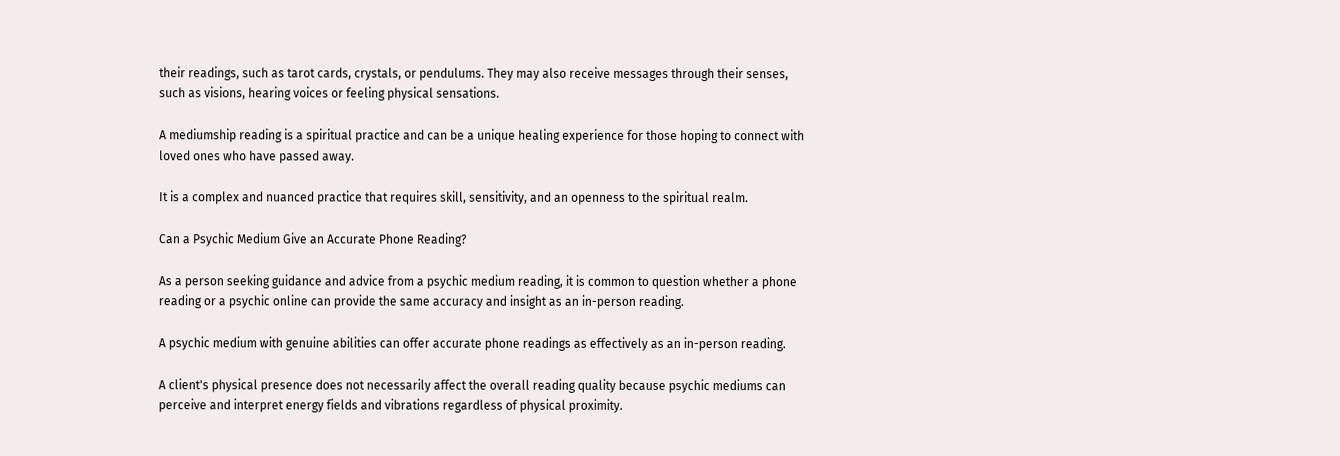their readings, such as tarot cards, crystals, or pendulums. They may also receive messages through their senses, such as visions, hearing voices or feeling physical sensations.

A mediumship reading is a spiritual practice and can be a unique healing experience for those hoping to connect with loved ones who have passed away.

It is a complex and nuanced practice that requires skill, sensitivity, and an openness to the spiritual realm.

Can a Psychic Medium Give an Accurate Phone Reading?

As a person seeking guidance and advice from a psychic medium reading, it is common to question whether a phone reading or a psychic online can provide the same accuracy and insight as an in-person reading.

A psychic medium with genuine abilities can offer accurate phone readings as effectively as an in-person reading.

A client's physical presence does not necessarily affect the overall reading quality because psychic mediums can perceive and interpret energy fields and vibrations regardless of physical proximity.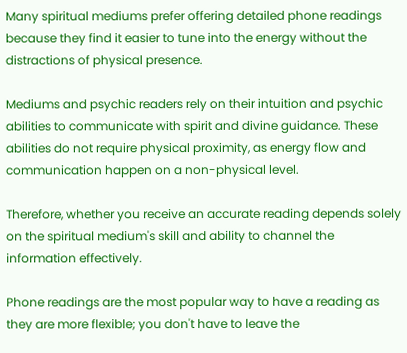Many spiritual mediums prefer offering detailed phone readings because they find it easier to tune into the energy without the distractions of physical presence.

Mediums and psychic readers rely on their intuition and psychic abilities to communicate with spirit and divine guidance. These abilities do not require physical proximity, as energy flow and communication happen on a non-physical level.

Therefore, whether you receive an accurate reading depends solely on the spiritual medium's skill and ability to channel the information effectively.

Phone readings are the most popular way to have a reading as they are more flexible; you don't have to leave the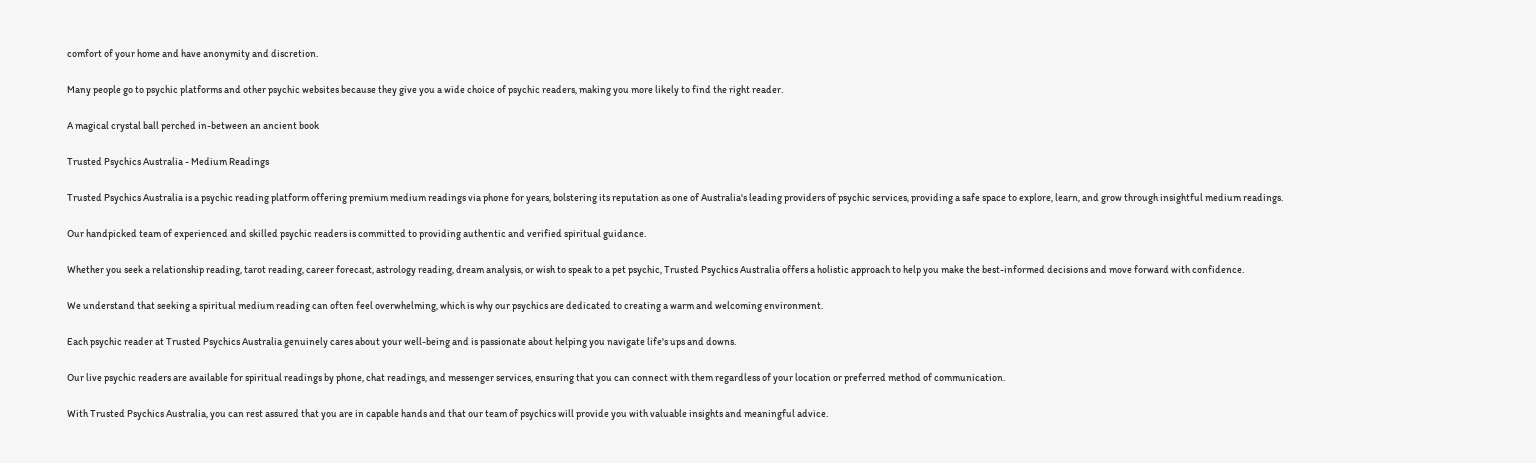comfort of your home and have anonymity and discretion.

Many people go to psychic platforms and other psychic websites because they give you a wide choice of psychic readers, making you more likely to find the right reader.

A magical crystal ball perched in-between an ancient book

Trusted Psychics Australia - Medium Readings

Trusted Psychics Australia is a psychic reading platform offering premium medium readings via phone for years, bolstering its reputation as one of Australia's leading providers of psychic services, providing a safe space to explore, learn, and grow through insightful medium readings.

Our handpicked team of experienced and skilled psychic readers is committed to providing authentic and verified spiritual guidance.

Whether you seek a relationship reading, tarot reading, career forecast, astrology reading, dream analysis, or wish to speak to a pet psychic, Trusted Psychics Australia offers a holistic approach to help you make the best-informed decisions and move forward with confidence.

We understand that seeking a spiritual medium reading can often feel overwhelming, which is why our psychics are dedicated to creating a warm and welcoming environment.

Each psychic reader at Trusted Psychics Australia genuinely cares about your well-being and is passionate about helping you navigate life's ups and downs.

Our live psychic readers are available for spiritual readings by phone, chat readings, and messenger services, ensuring that you can connect with them regardless of your location or preferred method of communication.

With Trusted Psychics Australia, you can rest assured that you are in capable hands and that our team of psychics will provide you with valuable insights and meaningful advice.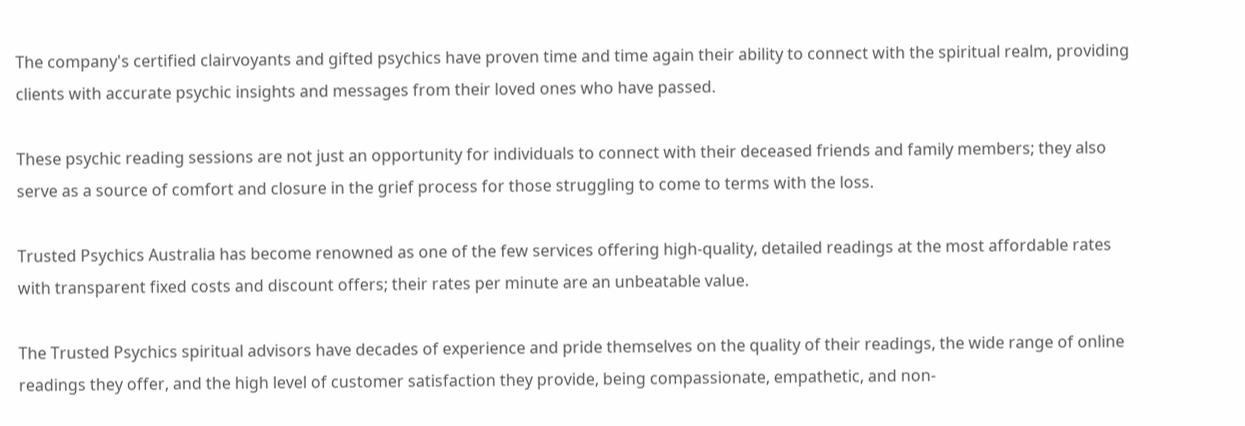The company's certified clairvoyants and gifted psychics have proven time and time again their ability to connect with the spiritual realm, providing clients with accurate psychic insights and messages from their loved ones who have passed.

These psychic reading sessions are not just an opportunity for individuals to connect with their deceased friends and family members; they also serve as a source of comfort and closure in the grief process for those struggling to come to terms with the loss.

Trusted Psychics Australia has become renowned as one of the few services offering high-quality, detailed readings at the most affordable rates with transparent fixed costs and discount offers; their rates per minute are an unbeatable value.

The Trusted Psychics spiritual advisors have decades of experience and pride themselves on the quality of their readings, the wide range of online readings they offer, and the high level of customer satisfaction they provide, being compassionate, empathetic, and non-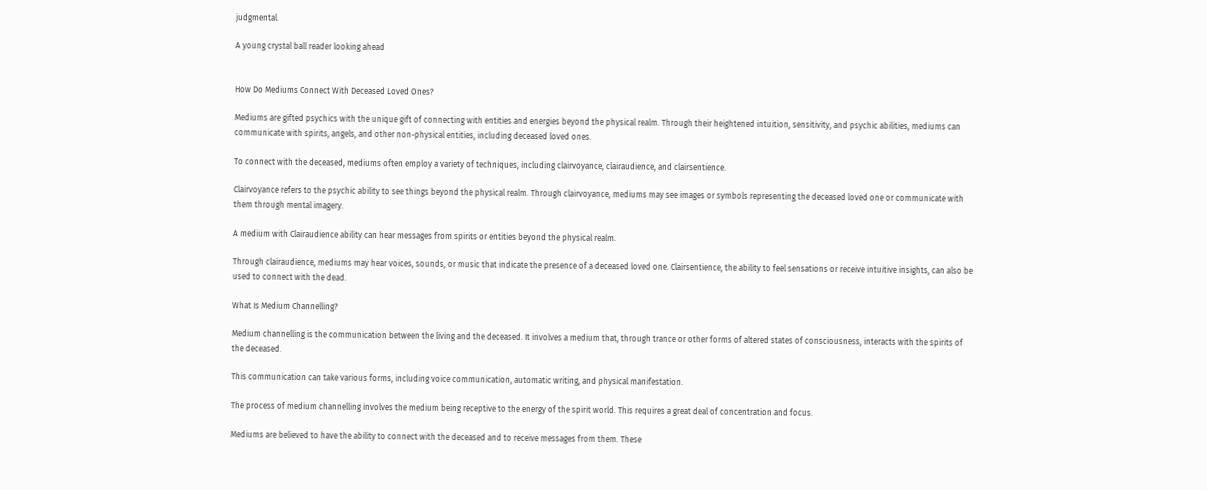judgmental.

A young crystal ball reader looking ahead


How Do Mediums Connect With Deceased Loved Ones?

Mediums are gifted psychics with the unique gift of connecting with entities and energies beyond the physical realm. Through their heightened intuition, sensitivity, and psychic abilities, mediums can communicate with spirits, angels, and other non-physical entities, including deceased loved ones.

To connect with the deceased, mediums often employ a variety of techniques, including clairvoyance, clairaudience, and clairsentience.

Clairvoyance refers to the psychic ability to see things beyond the physical realm. Through clairvoyance, mediums may see images or symbols representing the deceased loved one or communicate with them through mental imagery.

A medium with Clairaudience ability can hear messages from spirits or entities beyond the physical realm.

Through clairaudience, mediums may hear voices, sounds, or music that indicate the presence of a deceased loved one. Clairsentience, the ability to feel sensations or receive intuitive insights, can also be used to connect with the dead.

What Is Medium Channelling?

Medium channelling is the communication between the living and the deceased. It involves a medium that, through trance or other forms of altered states of consciousness, interacts with the spirits of the deceased.

This communication can take various forms, including voice communication, automatic writing, and physical manifestation.

The process of medium channelling involves the medium being receptive to the energy of the spirit world. This requires a great deal of concentration and focus.

Mediums are believed to have the ability to connect with the deceased and to receive messages from them. These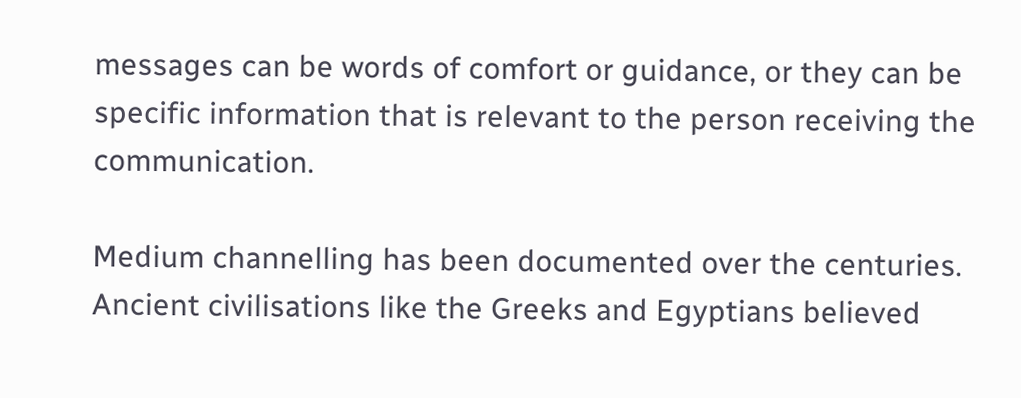messages can be words of comfort or guidance, or they can be specific information that is relevant to the person receiving the communication.

Medium channelling has been documented over the centuries. Ancient civilisations like the Greeks and Egyptians believed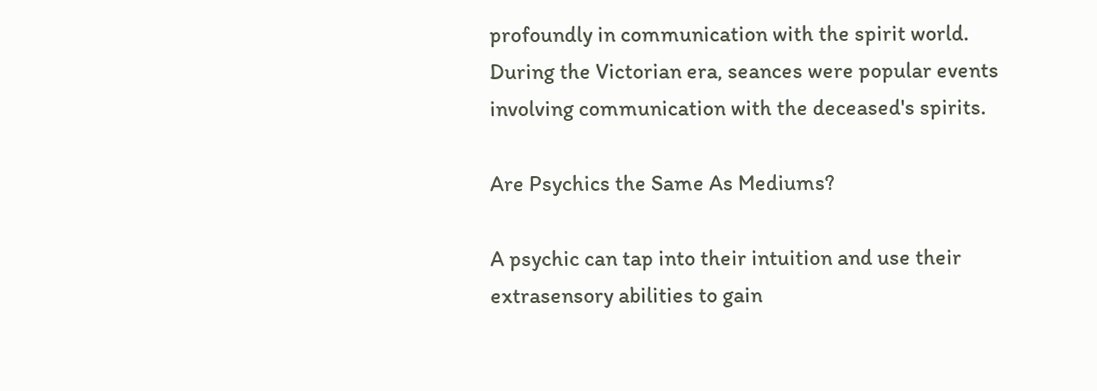profoundly in communication with the spirit world. During the Victorian era, seances were popular events involving communication with the deceased's spirits.

Are Psychics the Same As Mediums?

A psychic can tap into their intuition and use their extrasensory abilities to gain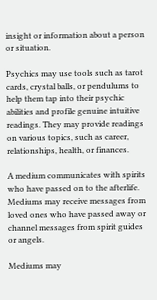insight or information about a person or situation.

Psychics may use tools such as tarot cards, crystal balls, or pendulums to help them tap into their psychic abilities and profile genuine intuitive readings. They may provide readings on various topics, such as career, relationships, health, or finances.

A medium communicates with spirits who have passed on to the afterlife. Mediums may receive messages from loved ones who have passed away or channel messages from spirit guides or angels.

Mediums may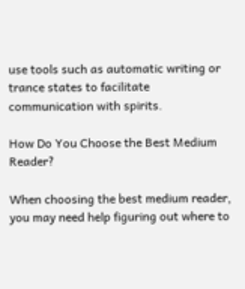use tools such as automatic writing or trance states to facilitate communication with spirits.

How Do You Choose the Best Medium Reader?

When choosing the best medium reader, you may need help figuring out where to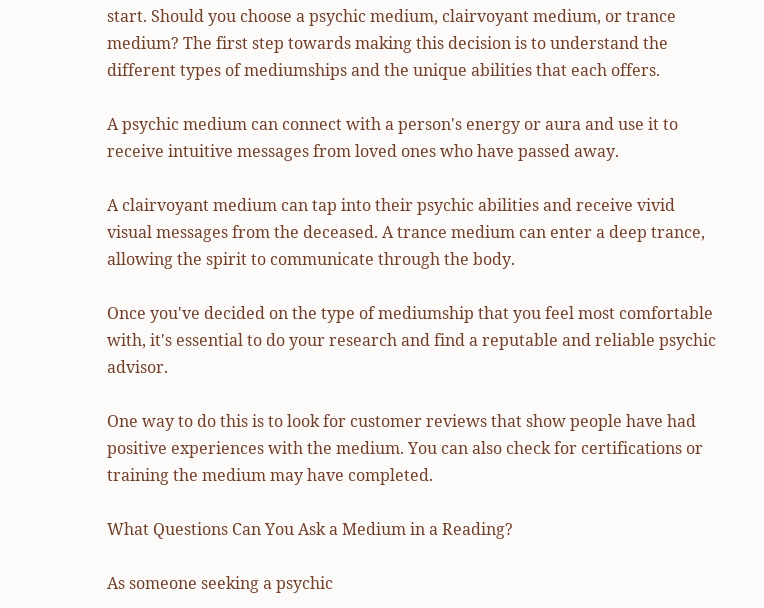start. Should you choose a psychic medium, clairvoyant medium, or trance medium? The first step towards making this decision is to understand the different types of mediumships and the unique abilities that each offers.

A psychic medium can connect with a person's energy or aura and use it to receive intuitive messages from loved ones who have passed away.

A clairvoyant medium can tap into their psychic abilities and receive vivid visual messages from the deceased. A trance medium can enter a deep trance, allowing the spirit to communicate through the body.

Once you've decided on the type of mediumship that you feel most comfortable with, it's essential to do your research and find a reputable and reliable psychic advisor.

One way to do this is to look for customer reviews that show people have had positive experiences with the medium. You can also check for certifications or training the medium may have completed.

What Questions Can You Ask a Medium in a Reading?

As someone seeking a psychic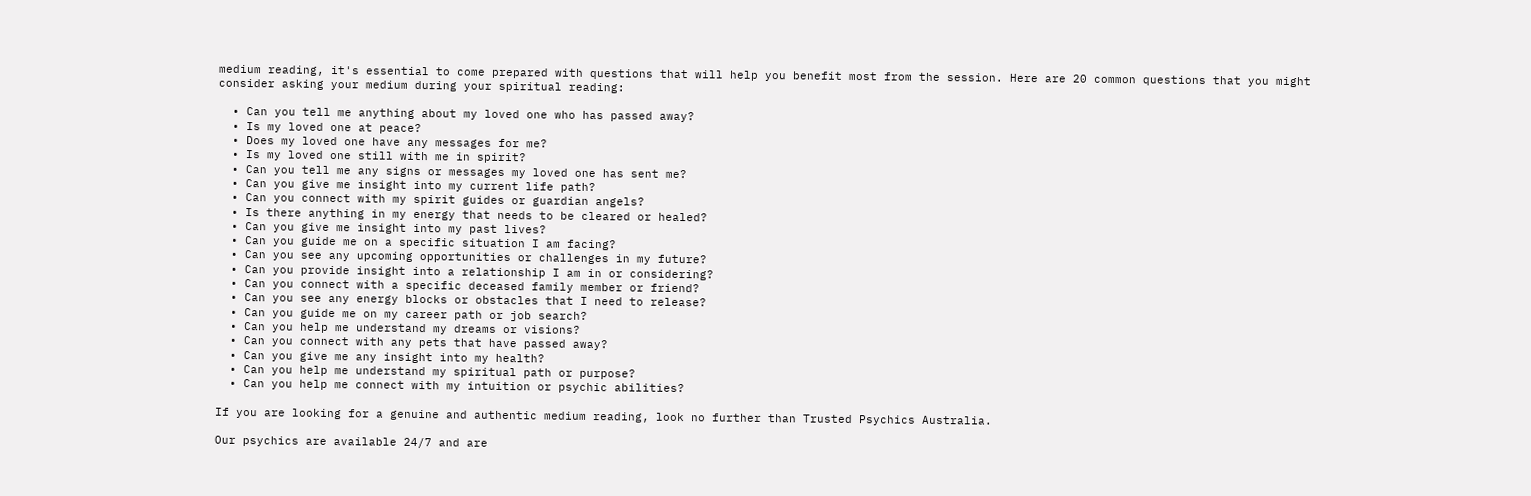medium reading, it's essential to come prepared with questions that will help you benefit most from the session. Here are 20 common questions that you might consider asking your medium during your spiritual reading:

  • Can you tell me anything about my loved one who has passed away?
  • Is my loved one at peace?
  • Does my loved one have any messages for me?
  • Is my loved one still with me in spirit?
  • Can you tell me any signs or messages my loved one has sent me?
  • Can you give me insight into my current life path?
  • Can you connect with my spirit guides or guardian angels?
  • Is there anything in my energy that needs to be cleared or healed?
  • Can you give me insight into my past lives?
  • Can you guide me on a specific situation I am facing?
  • Can you see any upcoming opportunities or challenges in my future?
  • Can you provide insight into a relationship I am in or considering?
  • Can you connect with a specific deceased family member or friend?
  • Can you see any energy blocks or obstacles that I need to release?
  • Can you guide me on my career path or job search?
  • Can you help me understand my dreams or visions?
  • Can you connect with any pets that have passed away?
  • Can you give me any insight into my health?
  • Can you help me understand my spiritual path or purpose?
  • Can you help me connect with my intuition or psychic abilities?

If you are looking for a genuine and authentic medium reading, look no further than Trusted Psychics Australia.

Our psychics are available 24/7 and are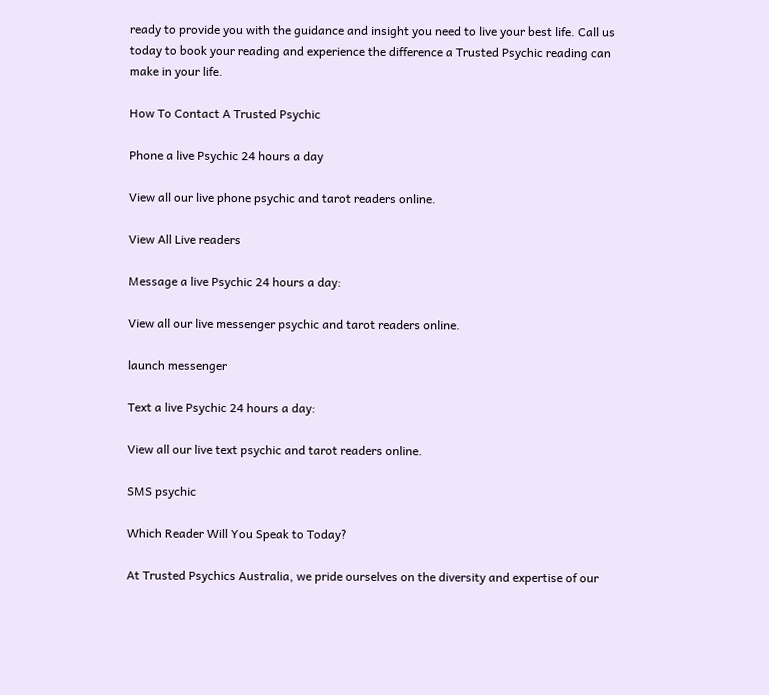ready to provide you with the guidance and insight you need to live your best life. Call us today to book your reading and experience the difference a Trusted Psychic reading can make in your life.

How To Contact A Trusted Psychic

Phone a live Psychic 24 hours a day

View all our live phone psychic and tarot readers online.

View All Live readers

Message a live Psychic 24 hours a day:

View all our live messenger psychic and tarot readers online.

launch messenger

Text a live Psychic 24 hours a day:

View all our live text psychic and tarot readers online.

SMS psychic

Which Reader Will You Speak to Today?

At Trusted Psychics Australia, we pride ourselves on the diversity and expertise of our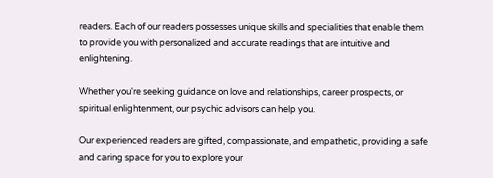readers. Each of our readers possesses unique skills and specialities that enable them to provide you with personalized and accurate readings that are intuitive and enlightening.

Whether you're seeking guidance on love and relationships, career prospects, or spiritual enlightenment, our psychic advisors can help you.

Our experienced readers are gifted, compassionate, and empathetic, providing a safe and caring space for you to explore your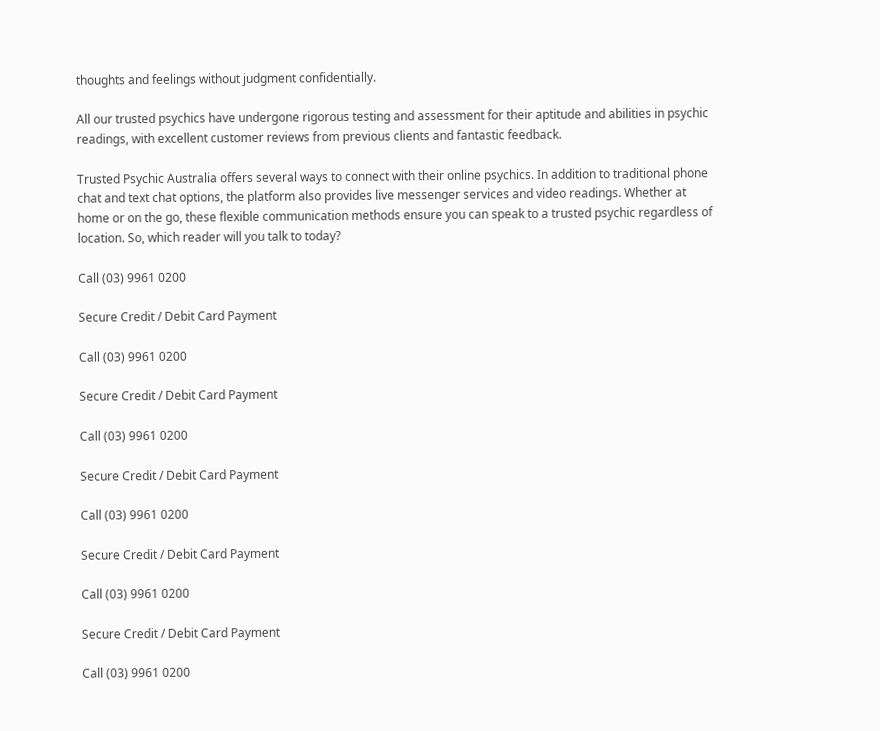thoughts and feelings without judgment confidentially.

All our trusted psychics have undergone rigorous testing and assessment for their aptitude and abilities in psychic readings, with excellent customer reviews from previous clients and fantastic feedback.

Trusted Psychic Australia offers several ways to connect with their online psychics. In addition to traditional phone chat and text chat options, the platform also provides live messenger services and video readings. Whether at home or on the go, these flexible communication methods ensure you can speak to a trusted psychic regardless of location. So, which reader will you talk to today?

Call (03) 9961 0200

Secure Credit / Debit Card Payment

Call (03) 9961 0200

Secure Credit / Debit Card Payment

Call (03) 9961 0200

Secure Credit / Debit Card Payment

Call (03) 9961 0200

Secure Credit / Debit Card Payment

Call (03) 9961 0200

Secure Credit / Debit Card Payment

Call (03) 9961 0200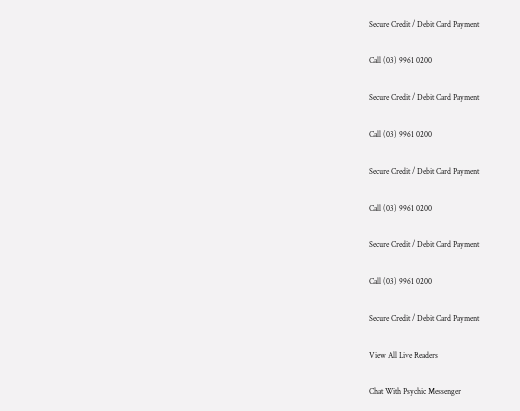Secure Credit / Debit Card Payment

Call (03) 9961 0200

Secure Credit / Debit Card Payment

Call (03) 9961 0200

Secure Credit / Debit Card Payment

Call (03) 9961 0200

Secure Credit / Debit Card Payment

Call (03) 9961 0200

Secure Credit / Debit Card Payment

View All Live Readers

Chat With Psychic Messenger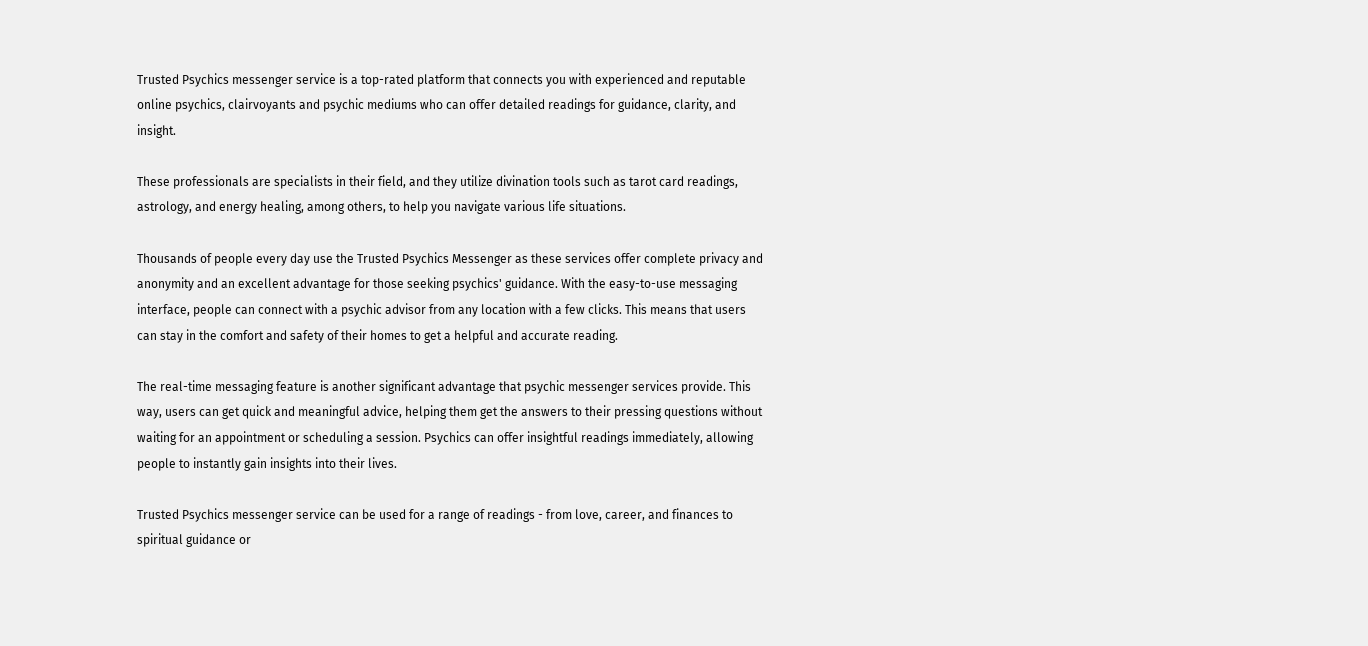Trusted Psychics messenger service is a top-rated platform that connects you with experienced and reputable online psychics, clairvoyants and psychic mediums who can offer detailed readings for guidance, clarity, and insight.

These professionals are specialists in their field, and they utilize divination tools such as tarot card readings, astrology, and energy healing, among others, to help you navigate various life situations.

Thousands of people every day use the Trusted Psychics Messenger as these services offer complete privacy and anonymity and an excellent advantage for those seeking psychics' guidance. With the easy-to-use messaging interface, people can connect with a psychic advisor from any location with a few clicks. This means that users can stay in the comfort and safety of their homes to get a helpful and accurate reading.

The real-time messaging feature is another significant advantage that psychic messenger services provide. This way, users can get quick and meaningful advice, helping them get the answers to their pressing questions without waiting for an appointment or scheduling a session. Psychics can offer insightful readings immediately, allowing people to instantly gain insights into their lives.

Trusted Psychics messenger service can be used for a range of readings - from love, career, and finances to spiritual guidance or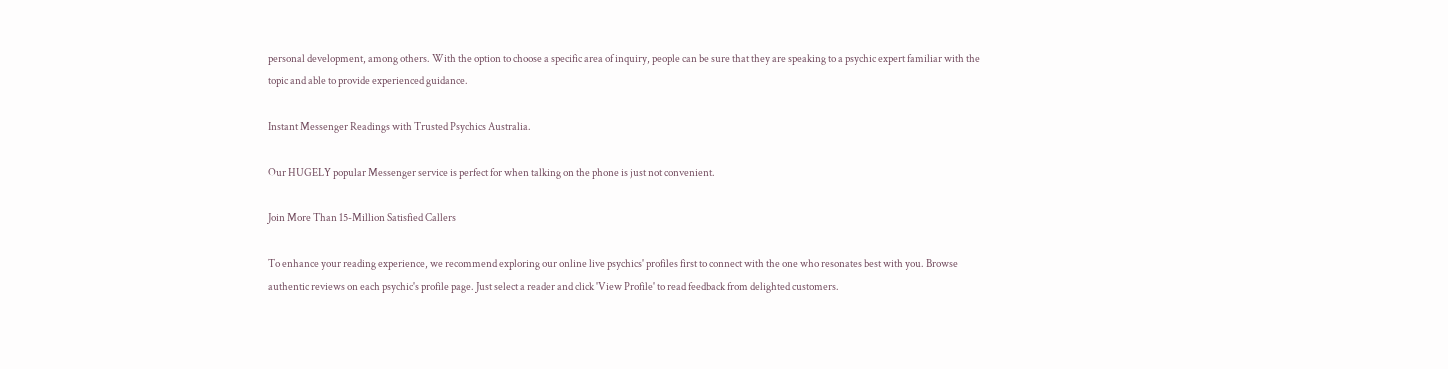personal development, among others. With the option to choose a specific area of inquiry, people can be sure that they are speaking to a psychic expert familiar with the topic and able to provide experienced guidance.

Instant Messenger Readings with Trusted Psychics Australia.

Our HUGELY popular Messenger service is perfect for when talking on the phone is just not convenient.

Join More Than 15-Million Satisfied Callers

To enhance your reading experience, we recommend exploring our online live psychics' profiles first to connect with the one who resonates best with you. Browse authentic reviews on each psychic's profile page. Just select a reader and click 'View Profile' to read feedback from delighted customers.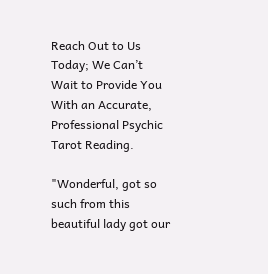Reach Out to Us Today; We Can’t Wait to Provide You With an Accurate, Professional Psychic Tarot Reading.

"Wonderful, got so such from this beautiful lady got our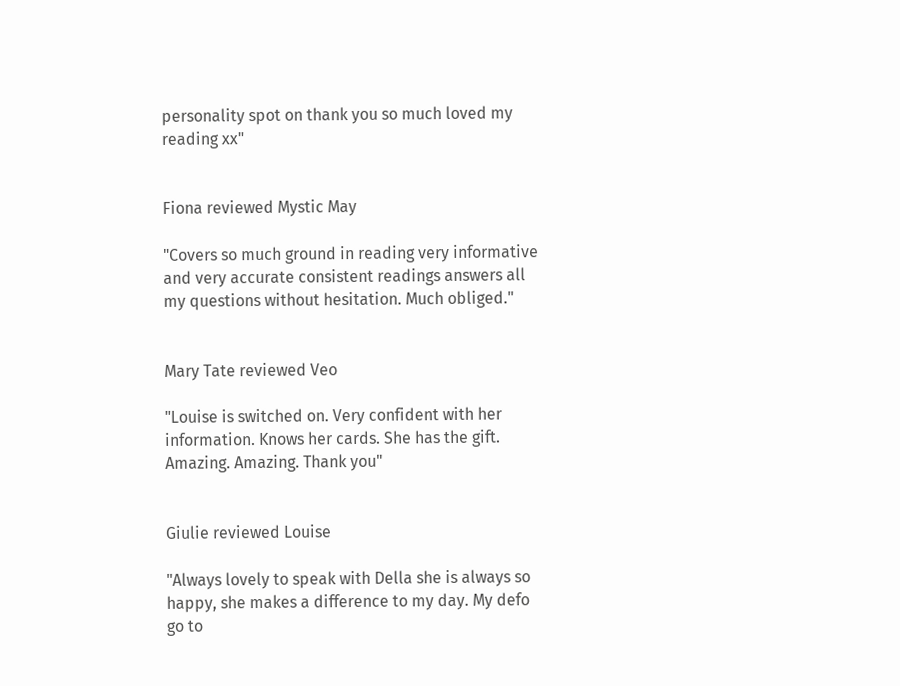personality spot on thank you so much loved my reading xx"


Fiona reviewed Mystic May

"Covers so much ground in reading very informative and very accurate consistent readings answers all my questions without hesitation. Much obliged."


Mary Tate reviewed Veo

"Louise is switched on. Very confident with her information. Knows her cards. She has the gift. Amazing. Amazing. Thank you"


Giulie reviewed Louise

"Always lovely to speak with Della she is always so happy, she makes a difference to my day. My defo go to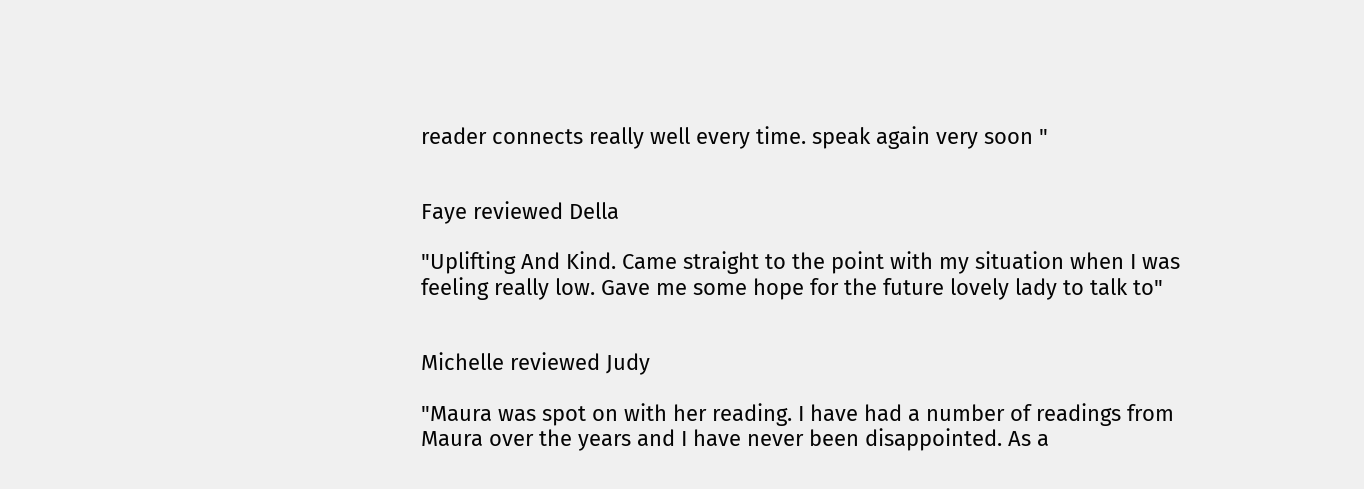reader connects really well every time. speak again very soon "


Faye reviewed Della

"Uplifting And Kind. Came straight to the point with my situation when I was feeling really low. Gave me some hope for the future lovely lady to talk to"


Michelle reviewed Judy

"Maura was spot on with her reading. I have had a number of readings from Maura over the years and I have never been disappointed. As a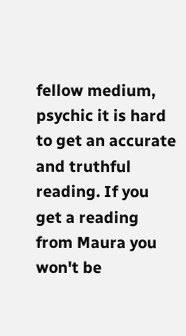fellow medium, psychic it is hard to get an accurate and truthful reading. If you get a reading from Maura you won't be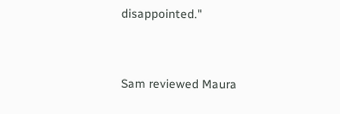disappointed."


Sam reviewed Maura